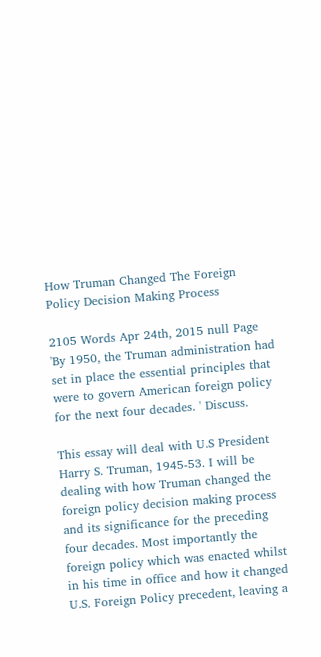How Truman Changed The Foreign Policy Decision Making Process

2105 Words Apr 24th, 2015 null Page
'By 1950, the Truman administration had set in place the essential principles that were to govern American foreign policy for the next four decades. ' Discuss.

This essay will deal with U.S President Harry S. Truman, 1945-53. I will be dealing with how Truman changed the foreign policy decision making process and its significance for the preceding four decades. Most importantly the foreign policy which was enacted whilst in his time in office and how it changed U.S. Foreign Policy precedent, leaving a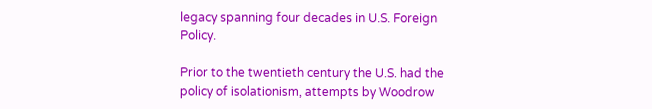legacy spanning four decades in U.S. Foreign Policy.

Prior to the twentieth century the U.S. had the policy of isolationism, attempts by Woodrow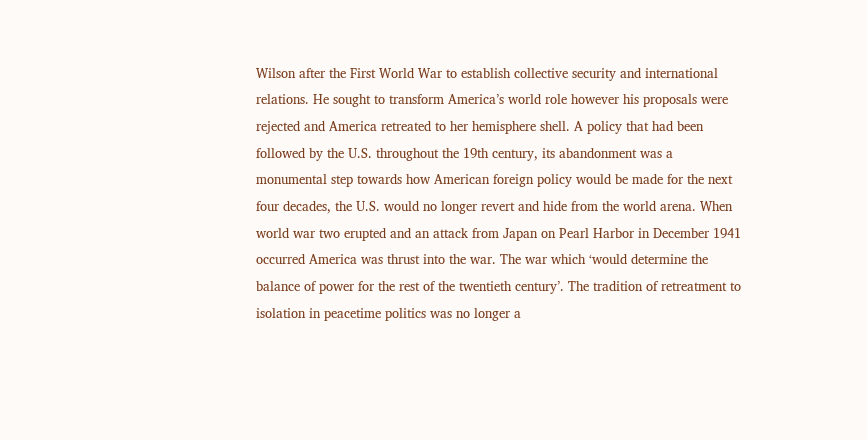Wilson after the First World War to establish collective security and international relations. He sought to transform America’s world role however his proposals were rejected and America retreated to her hemisphere shell. A policy that had been followed by the U.S. throughout the 19th century, its abandonment was a monumental step towards how American foreign policy would be made for the next four decades, the U.S. would no longer revert and hide from the world arena. When world war two erupted and an attack from Japan on Pearl Harbor in December 1941 occurred America was thrust into the war. The war which ‘would determine the balance of power for the rest of the twentieth century’. The tradition of retreatment to isolation in peacetime politics was no longer a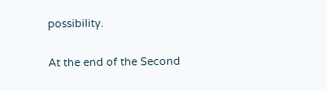possibility.

At the end of the Second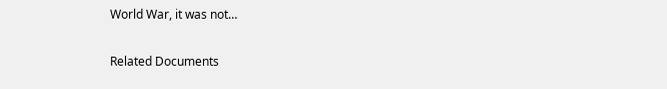World War, it was not…

Related Documents